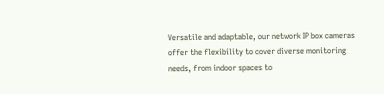Versatile and adaptable, our network IP box cameras offer the flexibility to cover diverse monitoring needs, from indoor spaces to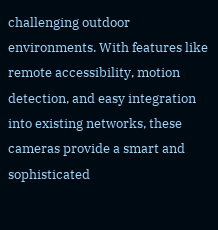challenging outdoor environments. With features like remote accessibility, motion detection, and easy integration into existing networks, these cameras provide a smart and sophisticated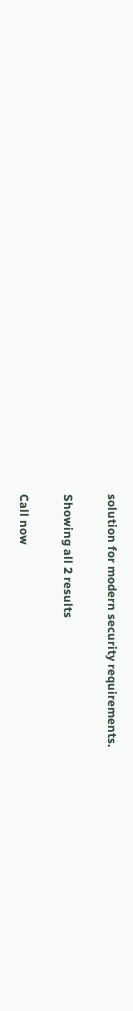solution for modern security requirements.

Showing all 2 results

Call now